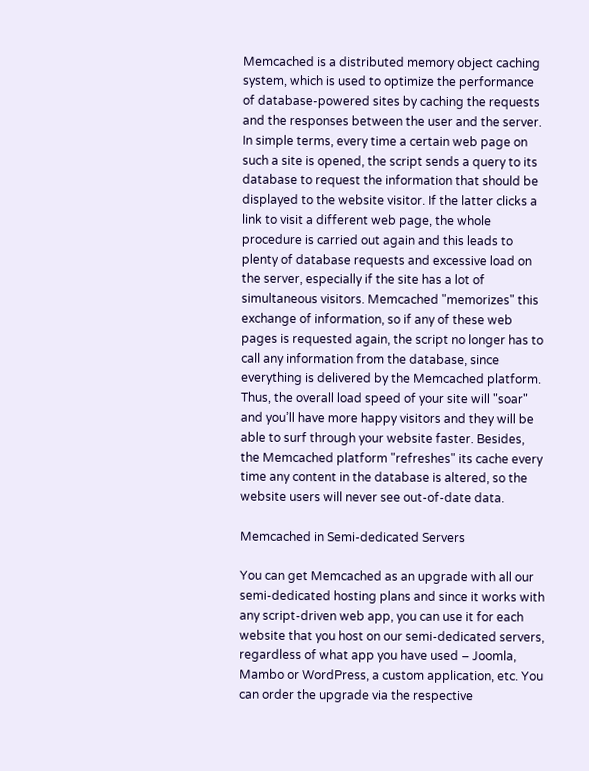Memcached is a distributed memory object caching system, which is used to optimize the performance of database-powered sites by caching the requests and the responses between the user and the server. In simple terms, every time a certain web page on such a site is opened, the script sends a query to its database to request the information that should be displayed to the website visitor. If the latter clicks a link to visit a different web page, the whole procedure is carried out again and this leads to plenty of database requests and excessive load on the server, especially if the site has a lot of simultaneous visitors. Memcached "memorizes" this exchange of information, so if any of these web pages is requested again, the script no longer has to call any information from the database, since everything is delivered by the Memcached platform. Thus, the overall load speed of your site will "soar" and you’ll have more happy visitors and they will be able to surf through your website faster. Besides, the Memcached platform "refreshes" its cache every time any content in the database is altered, so the website users will never see out-of-date data.

Memcached in Semi-dedicated Servers

You can get Memcached as an upgrade with all our semi-dedicated hosting plans and since it works with any script-driven web app, you can use it for each website that you host on our semi-dedicated servers, regardless of what app you have used – Joomla, Mambo or WordPress, a custom application, etc. You can order the upgrade via the respective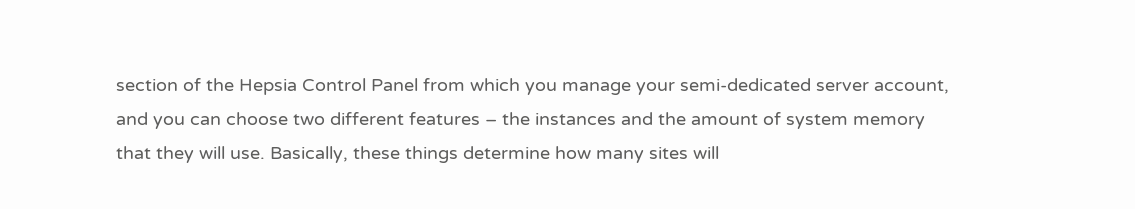section of the Hepsia Control Panel from which you manage your semi-dedicated server account, and you can choose two different features – the instances and the amount of system memory that they will use. Basically, these things determine how many sites will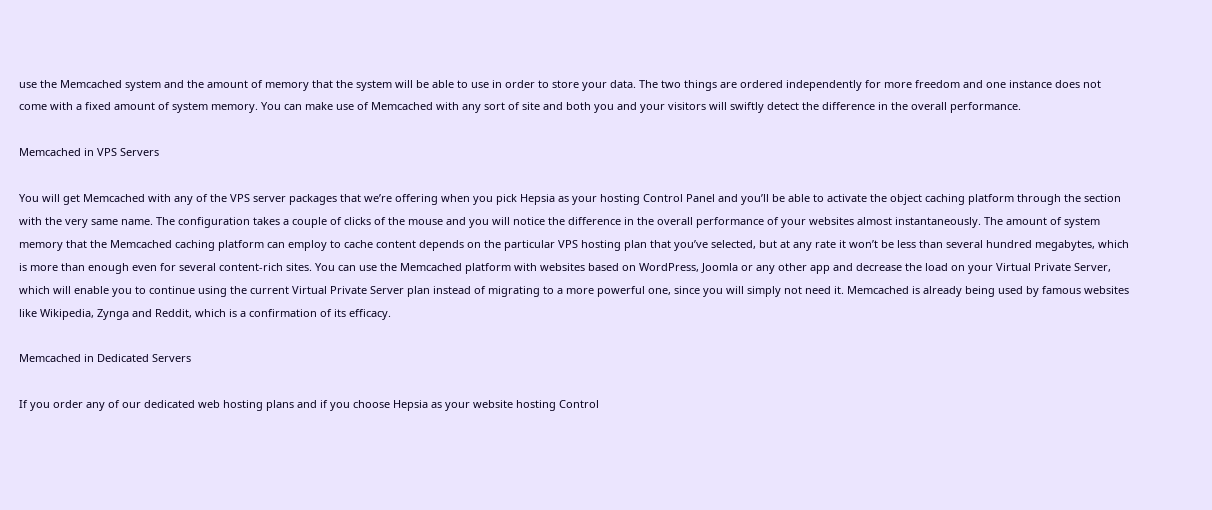use the Memcached system and the amount of memory that the system will be able to use in order to store your data. The two things are ordered independently for more freedom and one instance does not come with a fixed amount of system memory. You can make use of Memcached with any sort of site and both you and your visitors will swiftly detect the difference in the overall performance.

Memcached in VPS Servers

You will get Memcached with any of the VPS server packages that we’re offering when you pick Hepsia as your hosting Control Panel and you’ll be able to activate the object caching platform through the section with the very same name. The configuration takes a couple of clicks of the mouse and you will notice the difference in the overall performance of your websites almost instantaneously. The amount of system memory that the Memcached caching platform can employ to cache content depends on the particular VPS hosting plan that you’ve selected, but at any rate it won’t be less than several hundred megabytes, which is more than enough even for several content-rich sites. You can use the Memcached platform with websites based on WordPress, Joomla or any other app and decrease the load on your Virtual Private Server, which will enable you to continue using the current Virtual Private Server plan instead of migrating to a more powerful one, since you will simply not need it. Memcached is already being used by famous websites like Wikipedia, Zynga and Reddit, which is a confirmation of its efficacy.

Memcached in Dedicated Servers

If you order any of our dedicated web hosting plans and if you choose Hepsia as your website hosting Control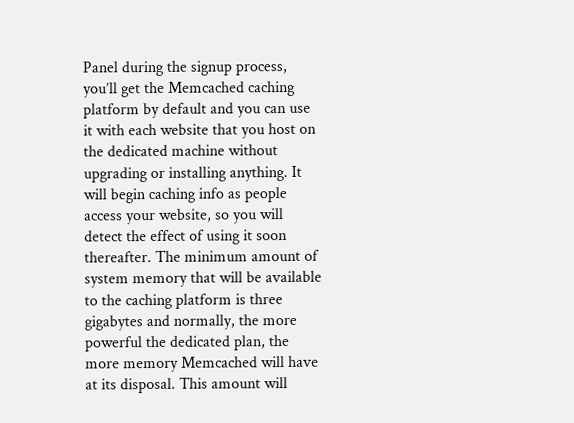Panel during the signup process, you’ll get the Memcached caching platform by default and you can use it with each website that you host on the dedicated machine without upgrading or installing anything. It will begin caching info as people access your website, so you will detect the effect of using it soon thereafter. The minimum amount of system memory that will be available to the caching platform is three gigabytes and normally, the more powerful the dedicated plan, the more memory Memcached will have at its disposal. This amount will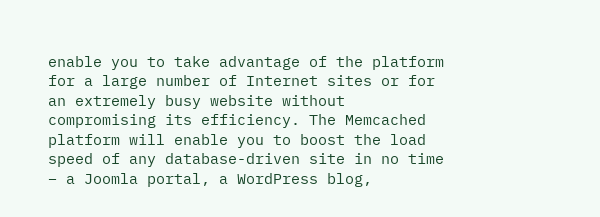enable you to take advantage of the platform for a large number of Internet sites or for an extremely busy website without compromising its efficiency. The Memcached platform will enable you to boost the load speed of any database-driven site in no time – a Joomla portal, a WordPress blog,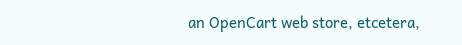an OpenCart web store, etcetera,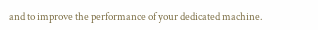and to improve the performance of your dedicated machine.